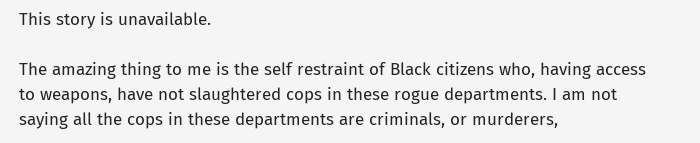This story is unavailable.

The amazing thing to me is the self restraint of Black citizens who, having access to weapons, have not slaughtered cops in these rogue departments. I am not saying all the cops in these departments are criminals, or murderers,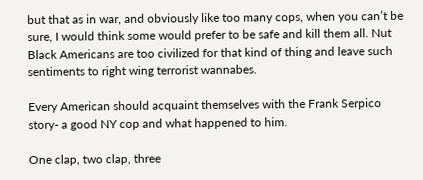but that as in war, and obviously like too many cops, when you can’t be sure, I would think some would prefer to be safe and kill them all. Nut Black Americans are too civilized for that kind of thing and leave such sentiments to right wing terrorist wannabes.

Every American should acquaint themselves with the Frank Serpico story- a good NY cop and what happened to him.

One clap, two clap, three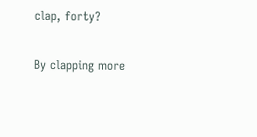clap, forty?

By clapping more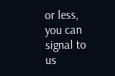or less, you can signal to us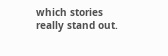which stories really stand out.